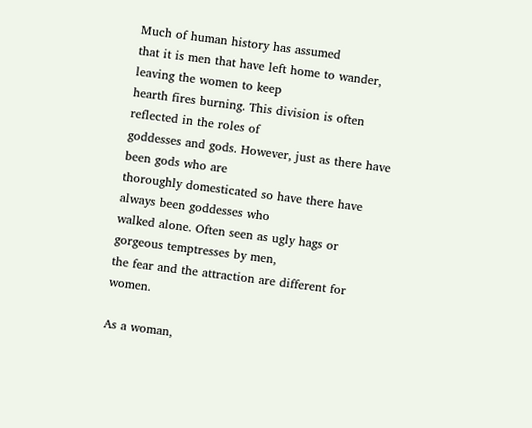Much of human history has assumed
that it is men that have left home to wander, leaving the women to keep
hearth fires burning. This division is often reflected in the roles of
goddesses and gods. However, just as there have been gods who are
thoroughly domesticated so have there have always been goddesses who
walked alone. Often seen as ugly hags or gorgeous temptresses by men,
the fear and the attraction are different for women.

As a woman,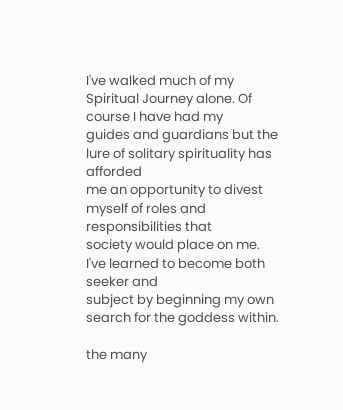I've walked much of my Spiritual Journey alone. Of course I have had my
guides and guardians but the lure of solitary spirituality has afforded
me an opportunity to divest myself of roles and responsibilities that
society would place on me. I've learned to become both seeker and
subject by beginning my own search for the goddess within.

the many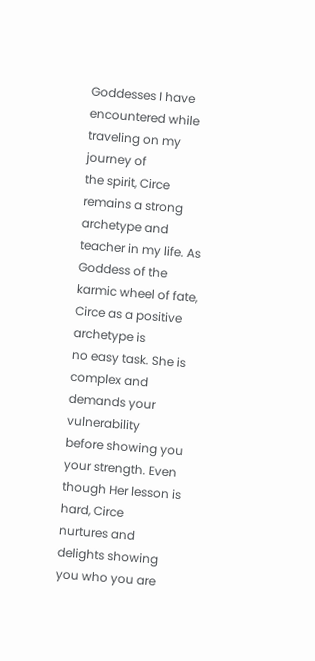Goddesses I have encountered while traveling on my journey of
the spirit, Circe remains a strong archetype and teacher in my life. As
Goddess of the karmic wheel of fate, Circe as a positive archetype is
no easy task. She is complex and demands your vulnerability
before showing you your strength. Even though Her lesson is hard, Circe
nurtures and delights showing you who you are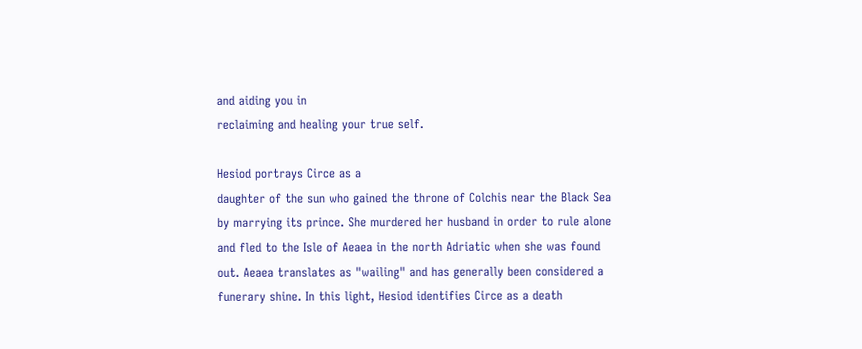and aiding you in
reclaiming and healing your true self.

Hesiod portrays Circe as a
daughter of the sun who gained the throne of Colchis near the Black Sea
by marrying its prince. She murdered her husband in order to rule alone
and fled to the Isle of Aeaea in the north Adriatic when she was found
out. Aeaea translates as "wailing" and has generally been considered a
funerary shine. In this light, Hesiod identifies Circe as a death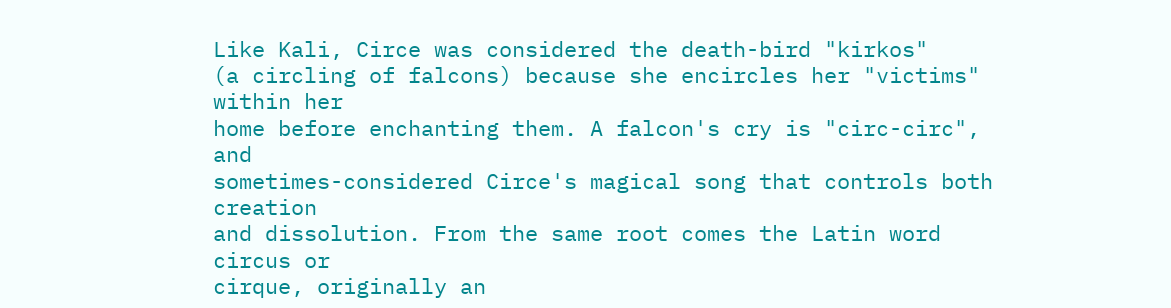Like Kali, Circe was considered the death-bird "kirkos"
(a circling of falcons) because she encircles her "victims" within her
home before enchanting them. A falcon's cry is "circ-circ", and
sometimes-considered Circe's magical song that controls both creation
and dissolution. From the same root comes the Latin word circus or
cirque, originally an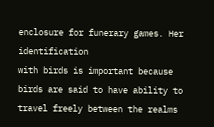enclosure for funerary games. Her identification
with birds is important because birds are said to have ability to
travel freely between the realms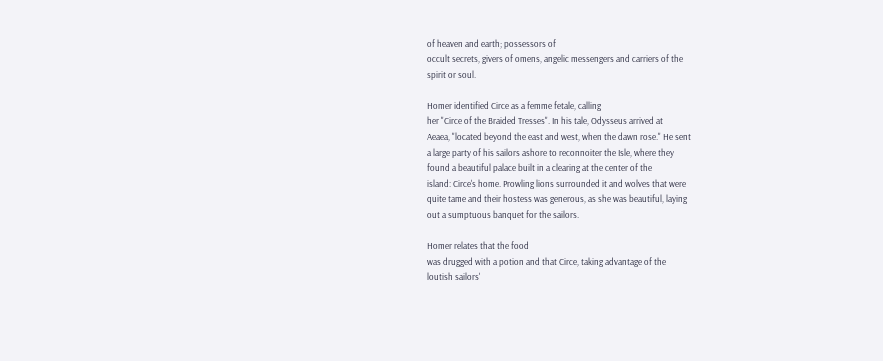of heaven and earth; possessors of
occult secrets, givers of omens, angelic messengers and carriers of the
spirit or soul.

Homer identified Circe as a femme fetale, calling
her "Circe of the Braided Tresses". In his tale, Odysseus arrived at
Aeaea, "located beyond the east and west, when the dawn rose." He sent
a large party of his sailors ashore to reconnoiter the Isle, where they
found a beautiful palace built in a clearing at the center of the
island: Circe's home. Prowling lions surrounded it and wolves that were
quite tame and their hostess was generous, as she was beautiful, laying
out a sumptuous banquet for the sailors.

Homer relates that the food
was drugged with a potion and that Circe, taking advantage of the
loutish sailors'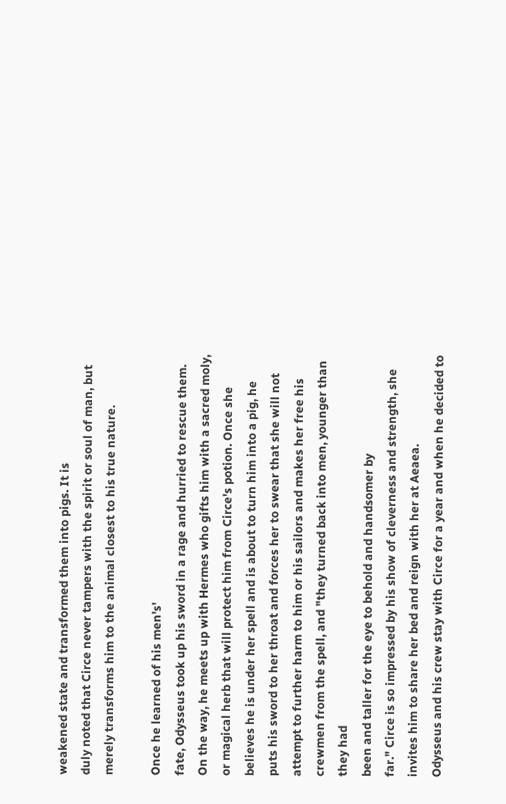weakened state and transformed them into pigs. It is
duly noted that Circe never tampers with the spirit or soul of man, but
merely transforms him to the animal closest to his true nature.

Once he learned of his men's'
fate, Odysseus took up his sword in a rage and hurried to rescue them.
On the way, he meets up with Hermes who gifts him with a sacred moly,
or magical herb that will protect him from Circe's potion. Once she
believes he is under her spell and is about to turn him into a pig, he
puts his sword to her throat and forces her to swear that she will not
attempt to further harm to him or his sailors and makes her free his
crewmen from the spell, and "they turned back into men, younger than
they had
been and taller for the eye to behold and handsomer by
far." Circe is so impressed by his show of cleverness and strength, she
invites him to share her bed and reign with her at Aeaea.
Odysseus and his crew stay with Circe for a year and when he decided to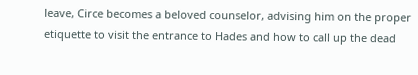leave, Circe becomes a beloved counselor, advising him on the proper
etiquette to visit the entrance to Hades and how to call up the dead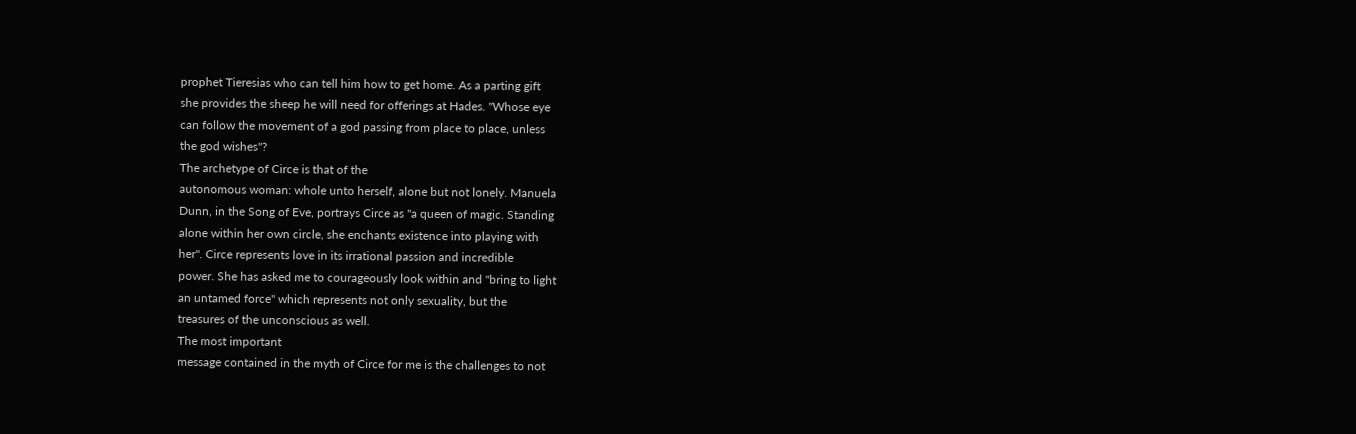prophet Tieresias who can tell him how to get home. As a parting gift
she provides the sheep he will need for offerings at Hades. "Whose eye
can follow the movement of a god passing from place to place, unless
the god wishes"?
The archetype of Circe is that of the
autonomous woman: whole unto herself, alone but not lonely. Manuela
Dunn, in the Song of Eve, portrays Circe as "a queen of magic. Standing
alone within her own circle, she enchants existence into playing with
her". Circe represents love in its irrational passion and incredible
power. She has asked me to courageously look within and "bring to light
an untamed force" which represents not only sexuality, but the
treasures of the unconscious as well.
The most important
message contained in the myth of Circe for me is the challenges to not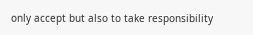only accept but also to take responsibility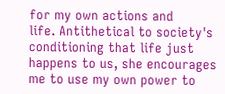for my own actions and
life. Antithetical to society's conditioning that life just
happens to us, she encourages me to use my own power to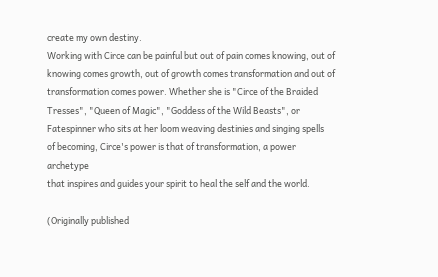create my own destiny.
Working with Circe can be painful but out of pain comes knowing, out of
knowing comes growth, out of growth comes transformation and out of
transformation comes power. Whether she is "Circe of the Braided
Tresses", "Queen of Magic", "Goddess of the Wild Beasts", or
Fatespinner who sits at her loom weaving destinies and singing spells
of becoming, Circe's power is that of transformation, a power archetype
that inspires and guides your spirit to heal the self and the world.

(Originally published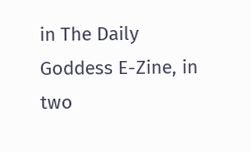in The Daily Goddess E-Zine, in two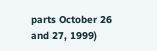parts October 26 and 27, 1999)